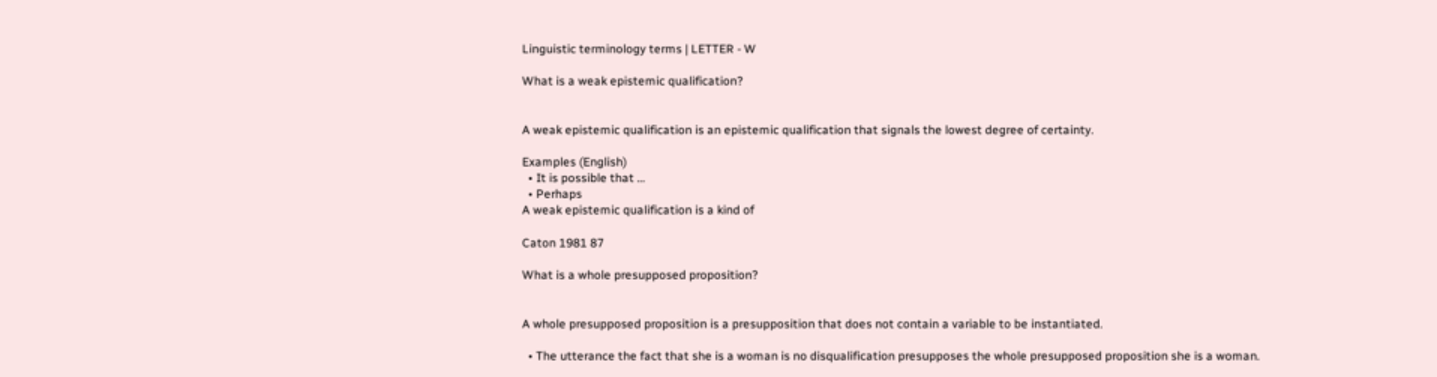Linguistic terminology terms | LETTER - W

What is a weak epistemic qualification?


A weak epistemic qualification is an epistemic qualification that signals the lowest degree of certainty.

Examples (English)
  • It is possible that …
  • Perhaps
A weak epistemic qualification is a kind of

Caton 1981 87

What is a whole presupposed proposition?


A whole presupposed proposition is a presupposition that does not contain a variable to be instantiated.

  • The utterance the fact that she is a woman is no disqualification presupposes the whole presupposed proposition she is a woman.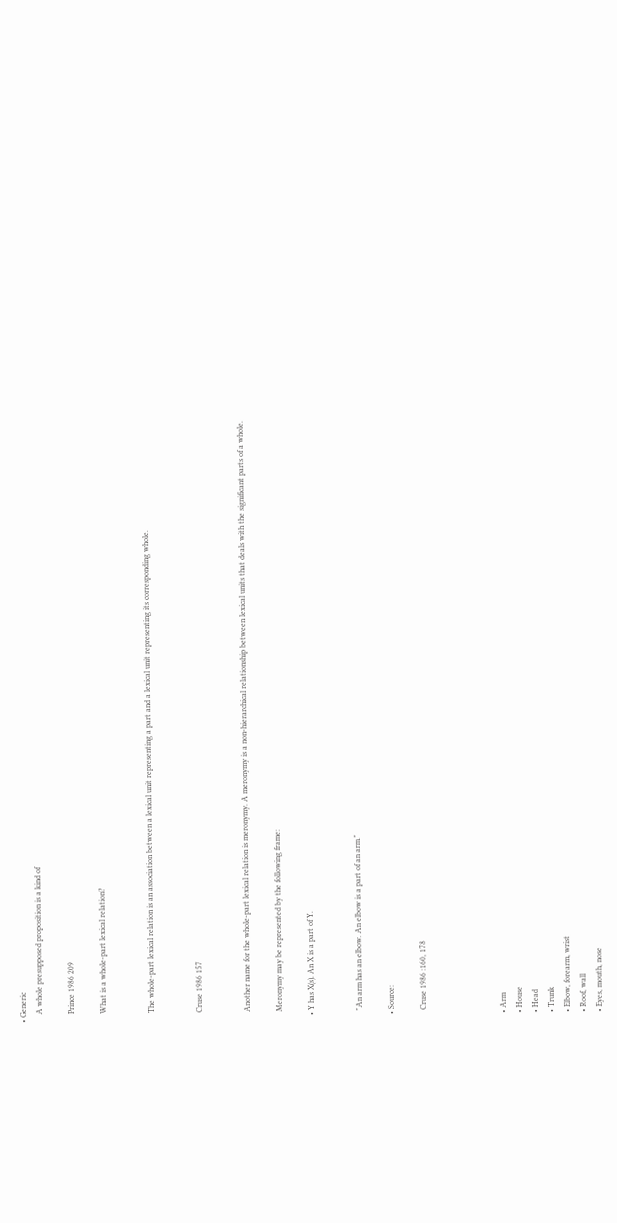• Generic
    A whole presupposed proposition is a kind of

    Prince 1986 209

    What is a whole-part lexical relation?


    The whole-part lexical relation is an association between a lexical unit representing a part and a lexical unit representing its corresponding whole.


    Cruse 1986 157


    Another name for the whole-part lexical relation is meronymy. A meronymy is a non-hierarchical relationship between lexical units that deals with the significant parts of a whole.

    Meronymy may be represented by the following frame:

  • Y has X(s). An X is a part of Y.


    "An arm has an elbow. An elbow is a part of an arm."

  • Source:

    Cruse 1986 :160, 178




  • Arm
  • House
  • Head
  • Trunk
  • Elbow, forearm, wrist
  • Roof, wall
  • Eyes, mouth, nose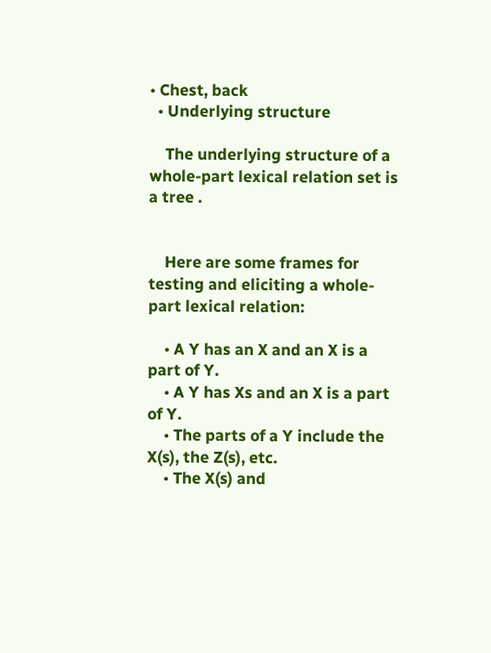• Chest, back
  • Underlying structure

    The underlying structure of a whole-part lexical relation set is a tree .


    Here are some frames for testing and eliciting a whole-part lexical relation:

    • A Y has an X and an X is a part of Y.
    • A Y has Xs and an X is a part of Y.
    • The parts of a Y include the X(s), the Z(s), etc.
    • The X(s) and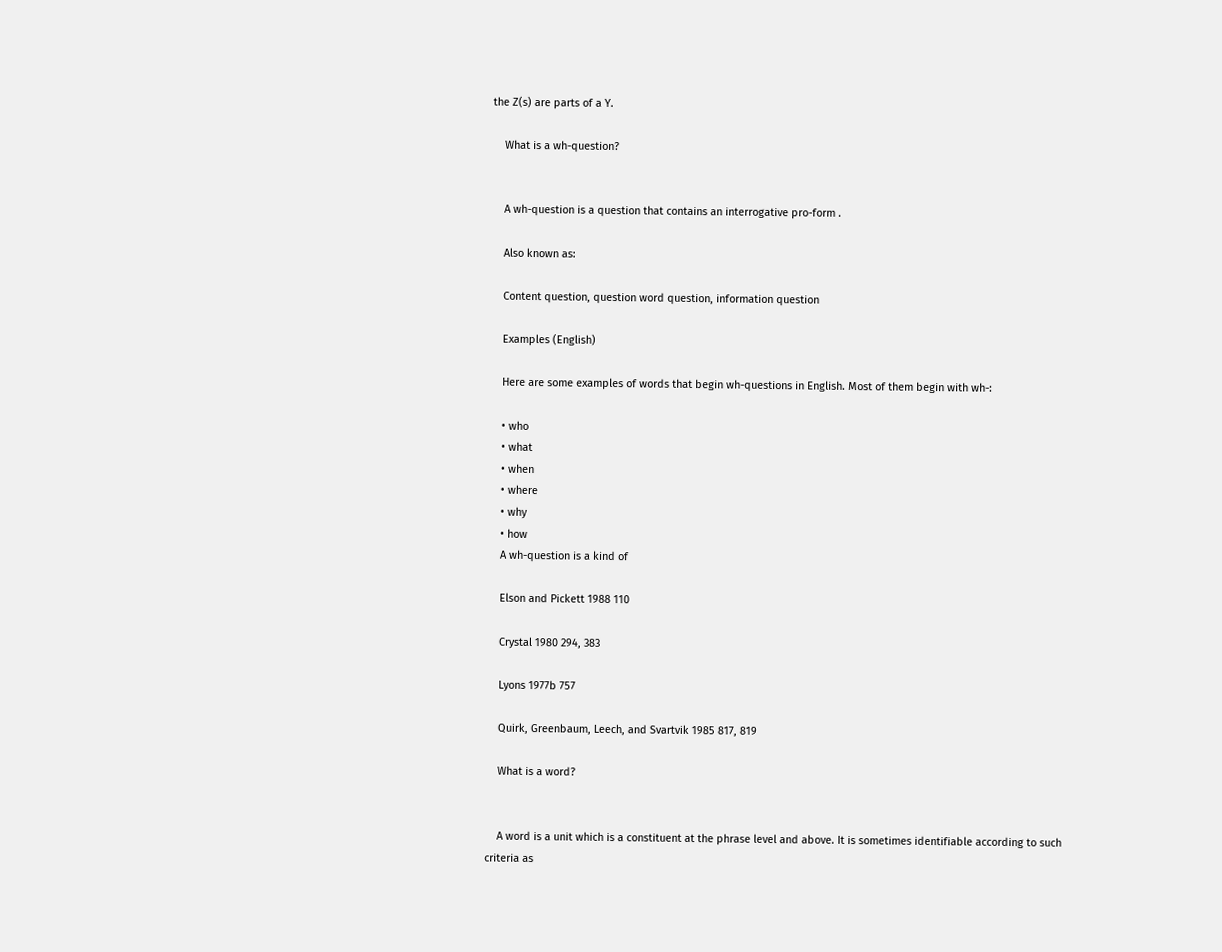the Z(s) are parts of a Y.

    What is a wh-question?


    A wh-question is a question that contains an interrogative pro-form .

    Also known as:

    Content question, question word question, information question

    Examples (English)

    Here are some examples of words that begin wh-questions in English. Most of them begin with wh-:

    • who
    • what
    • when
    • where
    • why
    • how
    A wh-question is a kind of

    Elson and Pickett 1988 110

    Crystal 1980 294, 383

    Lyons 1977b 757

    Quirk, Greenbaum, Leech, and Svartvik 1985 817, 819

    What is a word?


    A word is a unit which is a constituent at the phrase level and above. It is sometimes identifiable according to such criteria as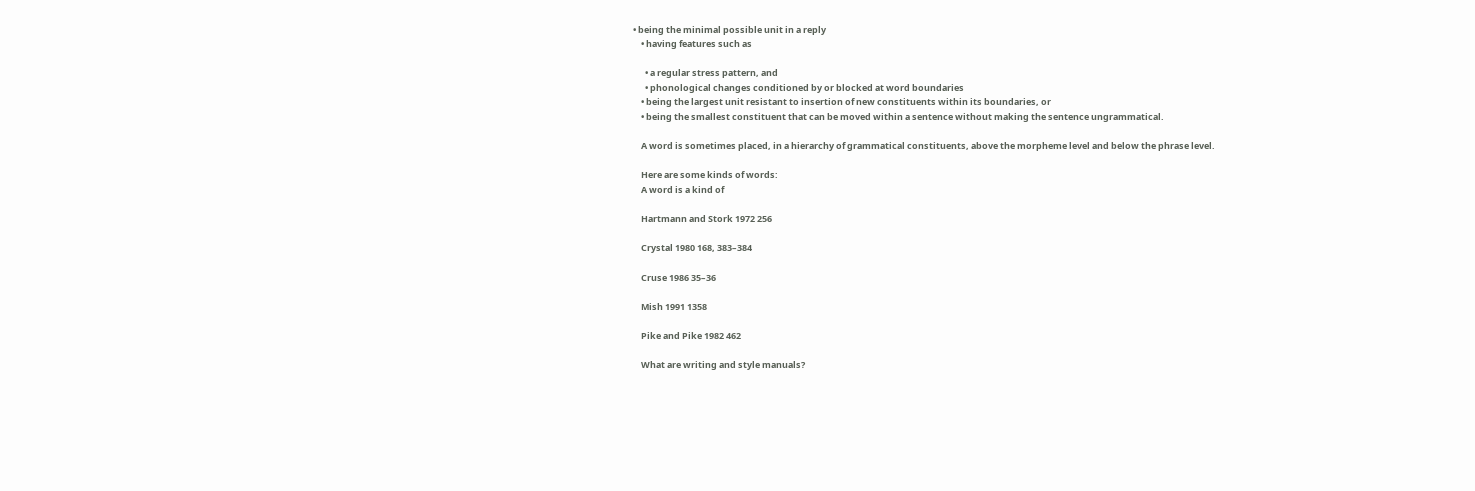• being the minimal possible unit in a reply
    • having features such as

      • a regular stress pattern, and
      • phonological changes conditioned by or blocked at word boundaries
    • being the largest unit resistant to insertion of new constituents within its boundaries, or
    • being the smallest constituent that can be moved within a sentence without making the sentence ungrammatical.

    A word is sometimes placed, in a hierarchy of grammatical constituents, above the morpheme level and below the phrase level.

    Here are some kinds of words:
    A word is a kind of

    Hartmann and Stork 1972 256

    Crystal 1980 168, 383–384

    Cruse 1986 35–36

    Mish 1991 1358

    Pike and Pike 1982 462

    What are writing and style manuals?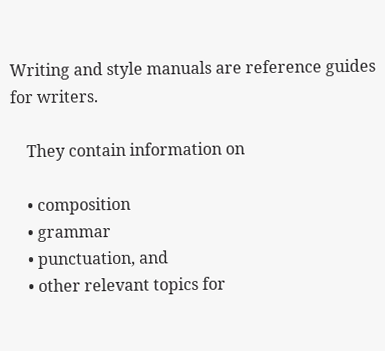Writing and style manuals are reference guides for writers.

    They contain information on

    • composition
    • grammar
    • punctuation, and
    • other relevant topics for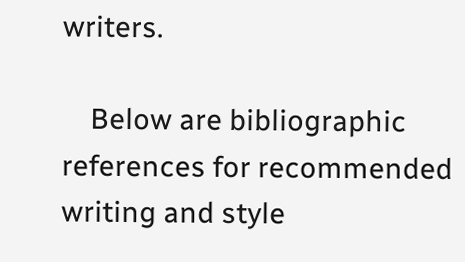writers.

    Below are bibliographic references for recommended writing and style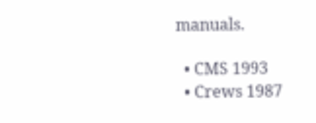manuals.

  • CMS 1993
  • Crews 1987